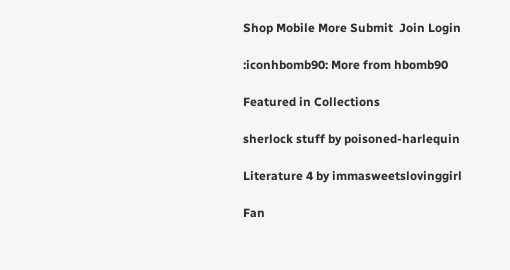Shop Mobile More Submit  Join Login

:iconhbomb90: More from hbomb90

Featured in Collections

sherlock stuff by poisoned-harlequin

Literature 4 by immasweetslovinggirl

Fan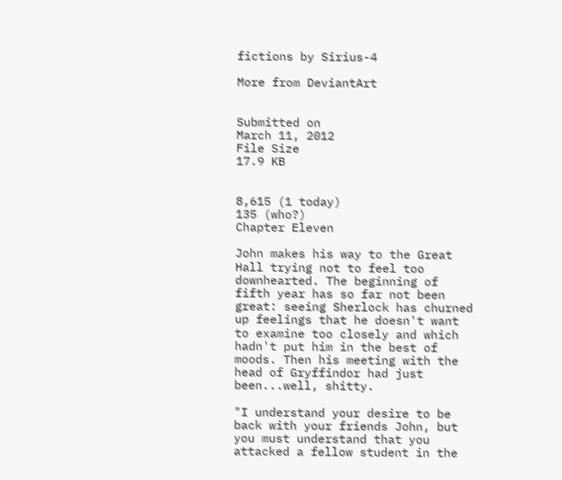fictions by Sirius-4

More from DeviantArt


Submitted on
March 11, 2012
File Size
17.9 KB


8,615 (1 today)
135 (who?)
Chapter Eleven

John makes his way to the Great Hall trying not to feel too downhearted. The beginning of fifth year has so far not been great: seeing Sherlock has churned up feelings that he doesn't want to examine too closely and which hadn't put him in the best of moods. Then his meeting with the head of Gryffindor had just been...well, shitty.

"I understand your desire to be back with your friends John, but you must understand that you attacked a fellow student in the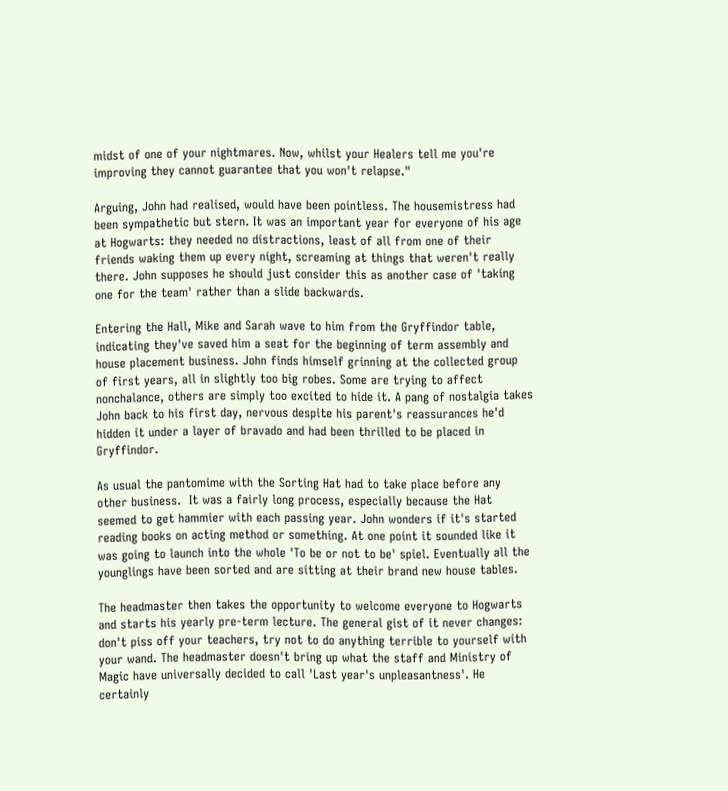midst of one of your nightmares. Now, whilst your Healers tell me you're improving they cannot guarantee that you won't relapse."

Arguing, John had realised, would have been pointless. The housemistress had been sympathetic but stern. It was an important year for everyone of his age at Hogwarts: they needed no distractions, least of all from one of their friends waking them up every night, screaming at things that weren't really there. John supposes he should just consider this as another case of 'taking one for the team' rather than a slide backwards.

Entering the Hall, Mike and Sarah wave to him from the Gryffindor table, indicating they've saved him a seat for the beginning of term assembly and house placement business. John finds himself grinning at the collected group of first years, all in slightly too big robes. Some are trying to affect nonchalance, others are simply too excited to hide it. A pang of nostalgia takes John back to his first day, nervous despite his parent's reassurances he'd hidden it under a layer of bravado and had been thrilled to be placed in Gryffindor.

As usual the pantomime with the Sorting Hat had to take place before any other business.  It was a fairly long process, especially because the Hat seemed to get hammier with each passing year. John wonders if it's started reading books on acting method or something. At one point it sounded like it was going to launch into the whole 'To be or not to be' spiel. Eventually all the younglings have been sorted and are sitting at their brand new house tables.

The headmaster then takes the opportunity to welcome everyone to Hogwarts and starts his yearly pre-term lecture. The general gist of it never changes: don't piss off your teachers, try not to do anything terrible to yourself with your wand. The headmaster doesn't bring up what the staff and Ministry of Magic have universally decided to call 'Last year's unpleasantness'. He certainly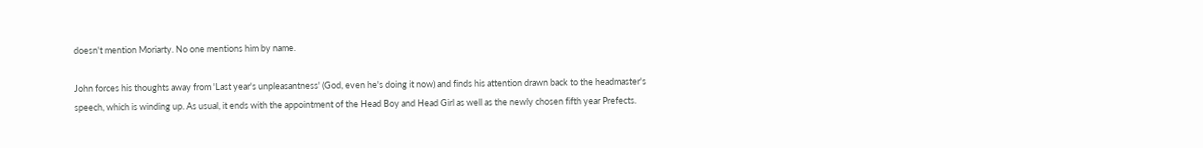doesn't mention Moriarty. No one mentions him by name.

John forces his thoughts away from 'Last year's unpleasantness' (God, even he's doing it now) and finds his attention drawn back to the headmaster's speech, which is winding up. As usual, it ends with the appointment of the Head Boy and Head Girl as well as the newly chosen fifth year Prefects.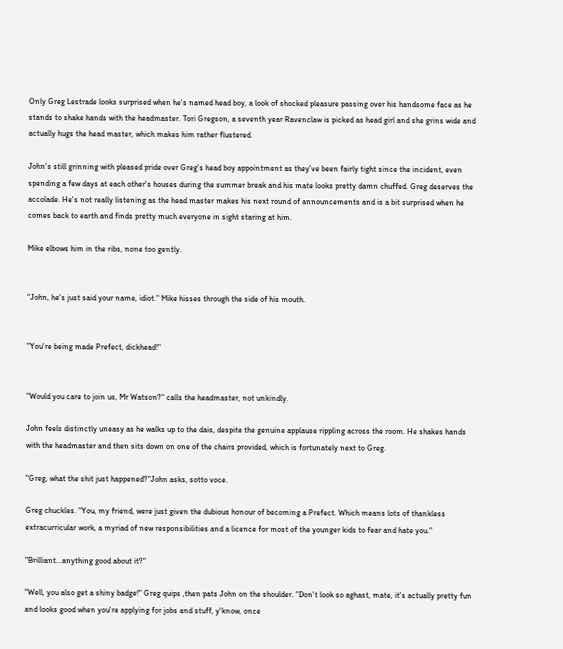Only Greg Lestrade looks surprised when he's named head boy, a look of shocked pleasure passing over his handsome face as he stands to shake hands with the headmaster. Tori Gregson, a seventh year Ravenclaw is picked as head girl and she grins wide and actually hugs the head master, which makes him rather flustered.

John's still grinning with pleased pride over Greg's head boy appointment as they've been fairly tight since the incident, even spending a few days at each other's houses during the summer break and his mate looks pretty damn chuffed. Greg deserves the accolade. He's not really listening as the head master makes his next round of announcements and is a bit surprised when he comes back to earth and finds pretty much everyone in sight staring at him.

Mike elbows him in the ribs, none too gently.


"John, he's just said your name, idiot." Mike hisses through the side of his mouth.


"You're being made Prefect, dickhead!"


"Would you care to join us, Mr Watson?" calls the headmaster, not unkindly.

John feels distinctly uneasy as he walks up to the dais, despite the genuine applause rippling across the room. He shakes hands with the headmaster and then sits down on one of the chairs provided, which is fortunately next to Greg.

"Greg, what the shit just happened?"John asks, sotto voce.

Greg chuckles. "You, my friend, were just given the dubious honour of becoming a Prefect. Which means lots of thankless extracurricular work, a myriad of new responsibilities and a licence for most of the younger kids to fear and hate you."

"Brilliant...anything good about it?"

"Well, you also get a shiny badge!" Greg quips ,then pats John on the shoulder. "Don't look so aghast, mate, it's actually pretty fun and looks good when you're applying for jobs and stuff, y'know, once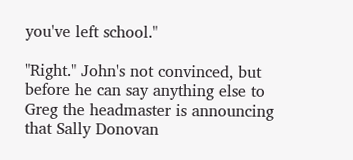you've left school."

"Right." John's not convinced, but before he can say anything else to Greg the headmaster is announcing that Sally Donovan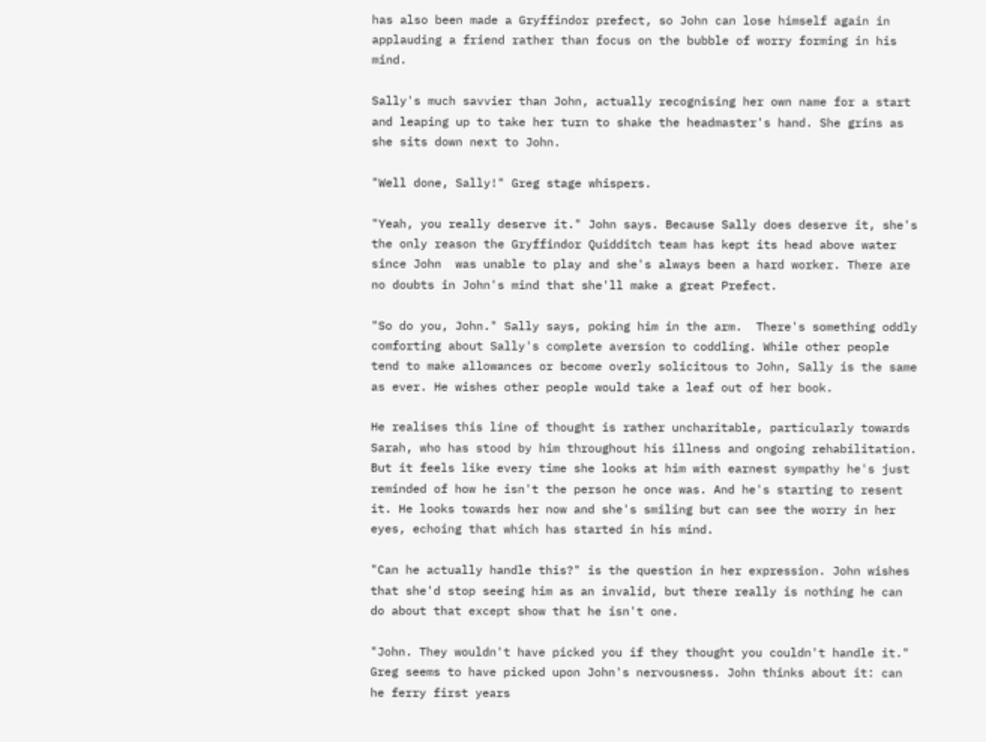has also been made a Gryffindor prefect, so John can lose himself again in applauding a friend rather than focus on the bubble of worry forming in his mind.

Sally's much savvier than John, actually recognising her own name for a start and leaping up to take her turn to shake the headmaster's hand. She grins as she sits down next to John.

"Well done, Sally!" Greg stage whispers.

"Yeah, you really deserve it." John says. Because Sally does deserve it, she's the only reason the Gryffindor Quidditch team has kept its head above water since John  was unable to play and she's always been a hard worker. There are no doubts in John's mind that she'll make a great Prefect.

"So do you, John." Sally says, poking him in the arm.  There's something oddly comforting about Sally's complete aversion to coddling. While other people tend to make allowances or become overly solicitous to John, Sally is the same as ever. He wishes other people would take a leaf out of her book.

He realises this line of thought is rather uncharitable, particularly towards Sarah, who has stood by him throughout his illness and ongoing rehabilitation. But it feels like every time she looks at him with earnest sympathy he's just reminded of how he isn't the person he once was. And he's starting to resent it. He looks towards her now and she's smiling but can see the worry in her eyes, echoing that which has started in his mind.

"Can he actually handle this?" is the question in her expression. John wishes that she'd stop seeing him as an invalid, but there really is nothing he can do about that except show that he isn't one.

"John. They wouldn't have picked you if they thought you couldn't handle it." Greg seems to have picked upon John's nervousness. John thinks about it: can he ferry first years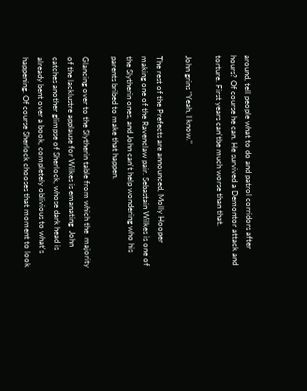around, tell people what to do and patrol corridors after hours? Of course he can. He survived a Demontor attack and torture. First years can'tbe much worse than that.

John grins "Yeah, I know."

The rest of the Prefects are announced, Molly Hooper making one of the Ravenclaw pair. Sebastain Wilkes is one of the Slytherin ones, and John can't help wondering who his parents bribed to make that happen.

Glancing over to the Slytherin table from which the  majority of the lacklustre applause for Wilkes is emanating  John catches another glimpse of Sherlock, whose dark head is already bent over a book, completely oblivious to what's happening. Of course Sherlock chooses that moment to look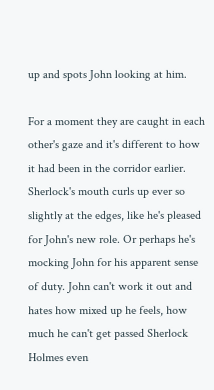up and spots John looking at him.

For a moment they are caught in each other's gaze and it's different to how it had been in the corridor earlier. Sherlock's mouth curls up ever so slightly at the edges, like he's pleased for John's new role. Or perhaps he's mocking John for his apparent sense of duty. John can't work it out and hates how mixed up he feels, how much he can't get passed Sherlock Holmes even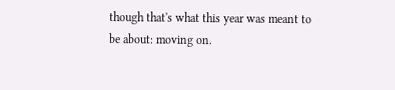though that's what this year was meant to be about: moving on.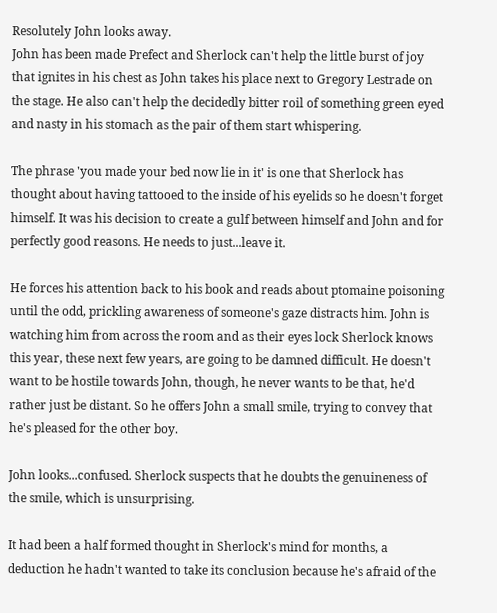Resolutely John looks away.
John has been made Prefect and Sherlock can't help the little burst of joy that ignites in his chest as John takes his place next to Gregory Lestrade on the stage. He also can't help the decidedly bitter roil of something green eyed and nasty in his stomach as the pair of them start whispering.

The phrase 'you made your bed now lie in it' is one that Sherlock has thought about having tattooed to the inside of his eyelids so he doesn't forget himself. It was his decision to create a gulf between himself and John and for perfectly good reasons. He needs to just...leave it.

He forces his attention back to his book and reads about ptomaine poisoning until the odd, prickling awareness of someone's gaze distracts him. John is watching him from across the room and as their eyes lock Sherlock knows this year, these next few years, are going to be damned difficult. He doesn't want to be hostile towards John, though, he never wants to be that, he'd rather just be distant. So he offers John a small smile, trying to convey that he's pleased for the other boy.

John looks...confused. Sherlock suspects that he doubts the genuineness of the smile, which is unsurprising.

It had been a half formed thought in Sherlock's mind for months, a deduction he hadn't wanted to take its conclusion because he's afraid of the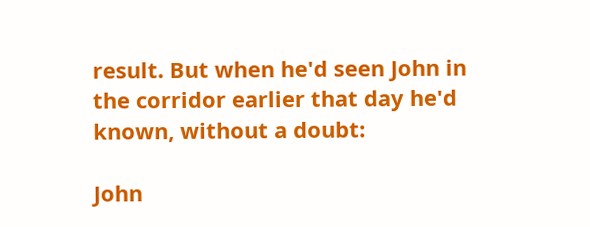result. But when he'd seen John in the corridor earlier that day he'd known, without a doubt:

John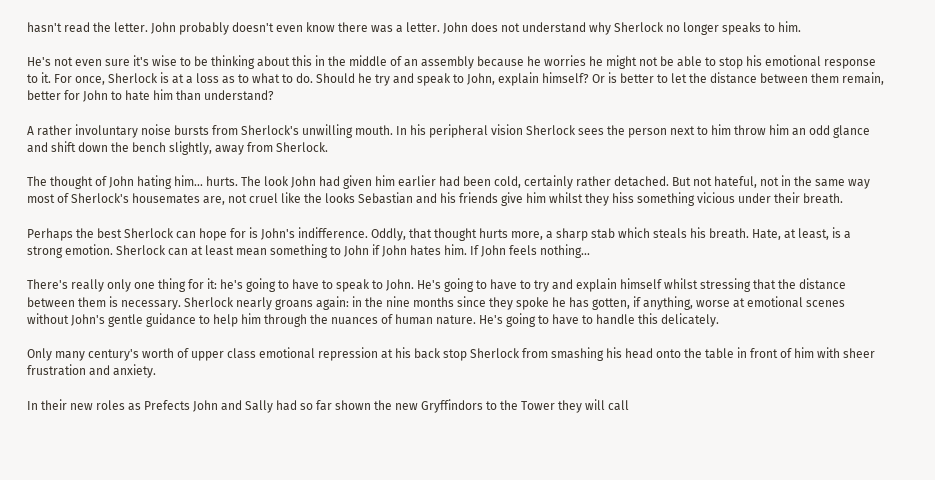hasn't read the letter. John probably doesn't even know there was a letter. John does not understand why Sherlock no longer speaks to him.

He's not even sure it's wise to be thinking about this in the middle of an assembly because he worries he might not be able to stop his emotional response to it. For once, Sherlock is at a loss as to what to do. Should he try and speak to John, explain himself? Or is better to let the distance between them remain, better for John to hate him than understand?

A rather involuntary noise bursts from Sherlock's unwilling mouth. In his peripheral vision Sherlock sees the person next to him throw him an odd glance and shift down the bench slightly, away from Sherlock.

The thought of John hating him... hurts. The look John had given him earlier had been cold, certainly rather detached. But not hateful, not in the same way most of Sherlock's housemates are, not cruel like the looks Sebastian and his friends give him whilst they hiss something vicious under their breath.

Perhaps the best Sherlock can hope for is John's indifference. Oddly, that thought hurts more, a sharp stab which steals his breath. Hate, at least, is a strong emotion. Sherlock can at least mean something to John if John hates him. If John feels nothing...

There's really only one thing for it: he's going to have to speak to John. He's going to have to try and explain himself whilst stressing that the distance between them is necessary. Sherlock nearly groans again: in the nine months since they spoke he has gotten, if anything, worse at emotional scenes without John's gentle guidance to help him through the nuances of human nature. He's going to have to handle this delicately.

Only many century's worth of upper class emotional repression at his back stop Sherlock from smashing his head onto the table in front of him with sheer frustration and anxiety.

In their new roles as Prefects John and Sally had so far shown the new Gryffindors to the Tower they will call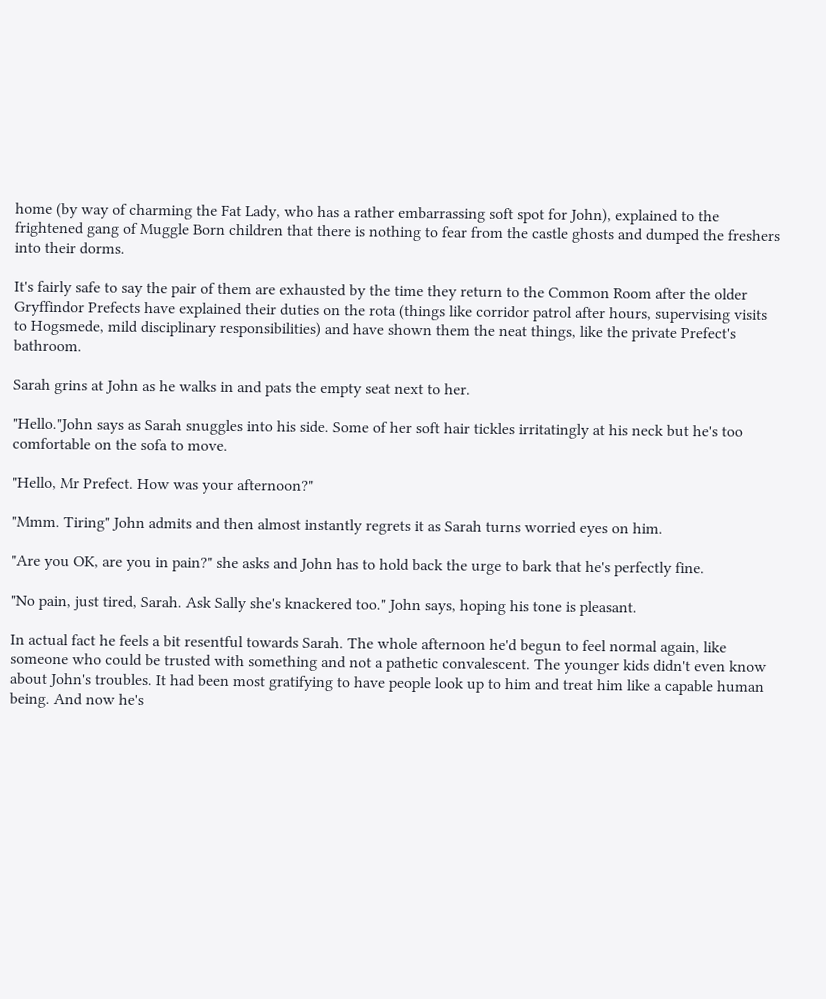home (by way of charming the Fat Lady, who has a rather embarrassing soft spot for John), explained to the frightened gang of Muggle Born children that there is nothing to fear from the castle ghosts and dumped the freshers into their dorms.

It's fairly safe to say the pair of them are exhausted by the time they return to the Common Room after the older Gryffindor Prefects have explained their duties on the rota (things like corridor patrol after hours, supervising visits to Hogsmede, mild disciplinary responsibilities) and have shown them the neat things, like the private Prefect's bathroom.

Sarah grins at John as he walks in and pats the empty seat next to her.

"Hello."John says as Sarah snuggles into his side. Some of her soft hair tickles irritatingly at his neck but he's too comfortable on the sofa to move.

"Hello, Mr Prefect. How was your afternoon?"

"Mmm. Tiring" John admits and then almost instantly regrets it as Sarah turns worried eyes on him.

"Are you OK, are you in pain?" she asks and John has to hold back the urge to bark that he's perfectly fine.

"No pain, just tired, Sarah. Ask Sally she's knackered too." John says, hoping his tone is pleasant.

In actual fact he feels a bit resentful towards Sarah. The whole afternoon he'd begun to feel normal again, like someone who could be trusted with something and not a pathetic convalescent. The younger kids didn't even know about John's troubles. It had been most gratifying to have people look up to him and treat him like a capable human being. And now he's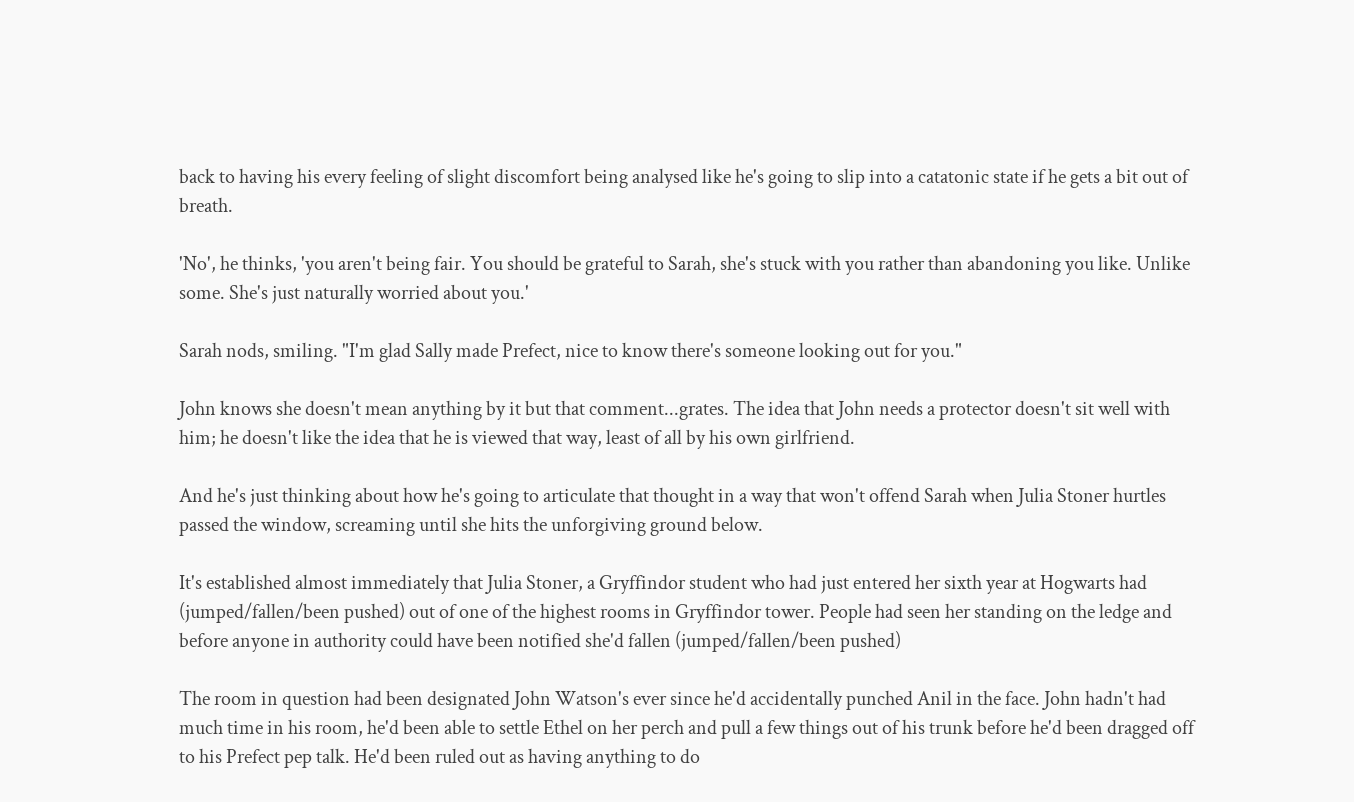back to having his every feeling of slight discomfort being analysed like he's going to slip into a catatonic state if he gets a bit out of breath.

'No', he thinks, 'you aren't being fair. You should be grateful to Sarah, she's stuck with you rather than abandoning you like. Unlike some. She's just naturally worried about you.'

Sarah nods, smiling. "I'm glad Sally made Prefect, nice to know there's someone looking out for you."

John knows she doesn't mean anything by it but that comment...grates. The idea that John needs a protector doesn't sit well with him; he doesn't like the idea that he is viewed that way, least of all by his own girlfriend.

And he's just thinking about how he's going to articulate that thought in a way that won't offend Sarah when Julia Stoner hurtles passed the window, screaming until she hits the unforgiving ground below.

It's established almost immediately that Julia Stoner, a Gryffindor student who had just entered her sixth year at Hogwarts had (jumped/fallen/been pushed) out of one of the highest rooms in Gryffindor tower. People had seen her standing on the ledge and before anyone in authority could have been notified she'd fallen (jumped/fallen/been pushed)

The room in question had been designated John Watson's ever since he'd accidentally punched Anil in the face. John hadn't had much time in his room, he'd been able to settle Ethel on her perch and pull a few things out of his trunk before he'd been dragged off to his Prefect pep talk. He'd been ruled out as having anything to do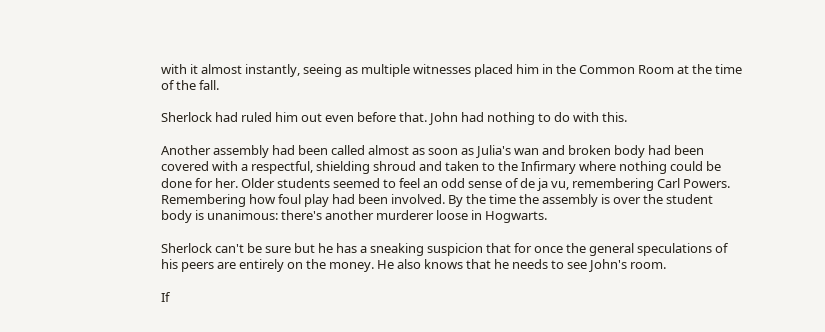with it almost instantly, seeing as multiple witnesses placed him in the Common Room at the time of the fall.

Sherlock had ruled him out even before that. John had nothing to do with this.

Another assembly had been called almost as soon as Julia's wan and broken body had been covered with a respectful, shielding shroud and taken to the Infirmary where nothing could be done for her. Older students seemed to feel an odd sense of de ja vu, remembering Carl Powers. Remembering how foul play had been involved. By the time the assembly is over the student body is unanimous: there's another murderer loose in Hogwarts.

Sherlock can't be sure but he has a sneaking suspicion that for once the general speculations of his peers are entirely on the money. He also knows that he needs to see John's room.

If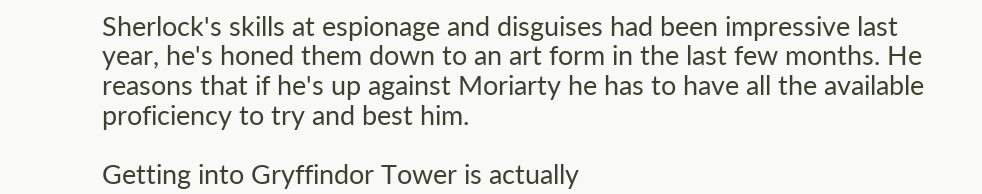Sherlock's skills at espionage and disguises had been impressive last year, he's honed them down to an art form in the last few months. He reasons that if he's up against Moriarty he has to have all the available proficiency to try and best him.

Getting into Gryffindor Tower is actually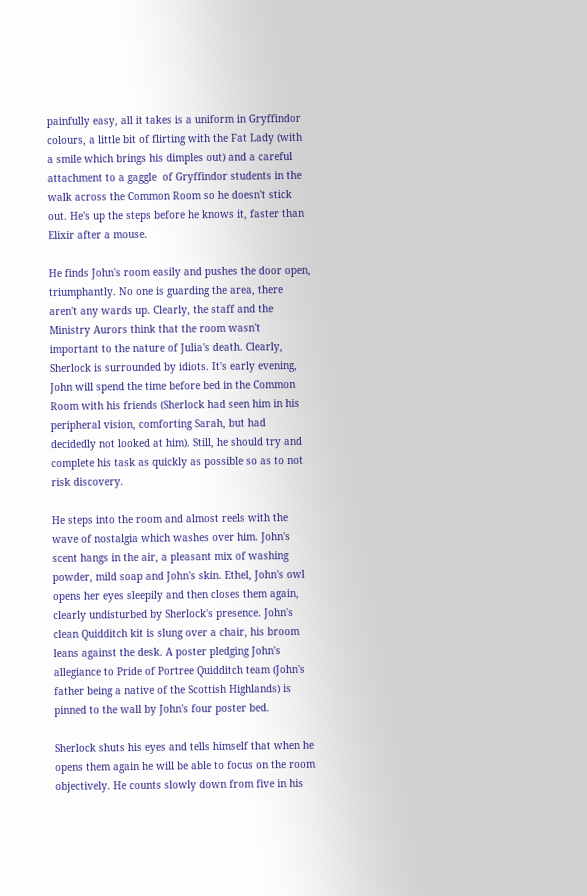painfully easy, all it takes is a uniform in Gryffindor colours, a little bit of flirting with the Fat Lady (with a smile which brings his dimples out) and a careful attachment to a gaggle  of Gryffindor students in the  walk across the Common Room so he doesn't stick out. He's up the steps before he knows it, faster than Elixir after a mouse.

He finds John's room easily and pushes the door open, triumphantly. No one is guarding the area, there aren't any wards up. Clearly, the staff and the Ministry Aurors think that the room wasn't important to the nature of Julia's death. Clearly, Sherlock is surrounded by idiots. It's early evening, John will spend the time before bed in the Common Room with his friends (Sherlock had seen him in his peripheral vision, comforting Sarah, but had decidedly not looked at him). Still, he should try and complete his task as quickly as possible so as to not risk discovery.

He steps into the room and almost reels with the wave of nostalgia which washes over him. John's scent hangs in the air, a pleasant mix of washing powder, mild soap and John's skin. Ethel, John's owl opens her eyes sleepily and then closes them again, clearly undisturbed by Sherlock's presence. John's clean Quidditch kit is slung over a chair, his broom leans against the desk. A poster pledging John's allegiance to Pride of Portree Quidditch team (John's father being a native of the Scottish Highlands) is pinned to the wall by John's four poster bed.

Sherlock shuts his eyes and tells himself that when he opens them again he will be able to focus on the room objectively. He counts slowly down from five in his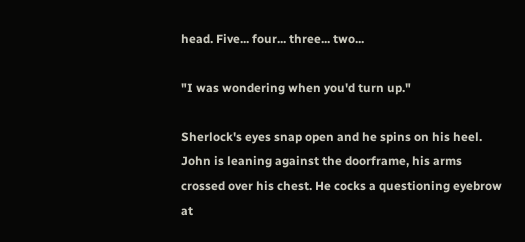head. Five... four... three... two...

"I was wondering when you'd turn up."

Sherlock's eyes snap open and he spins on his heel. John is leaning against the doorframe, his arms crossed over his chest. He cocks a questioning eyebrow at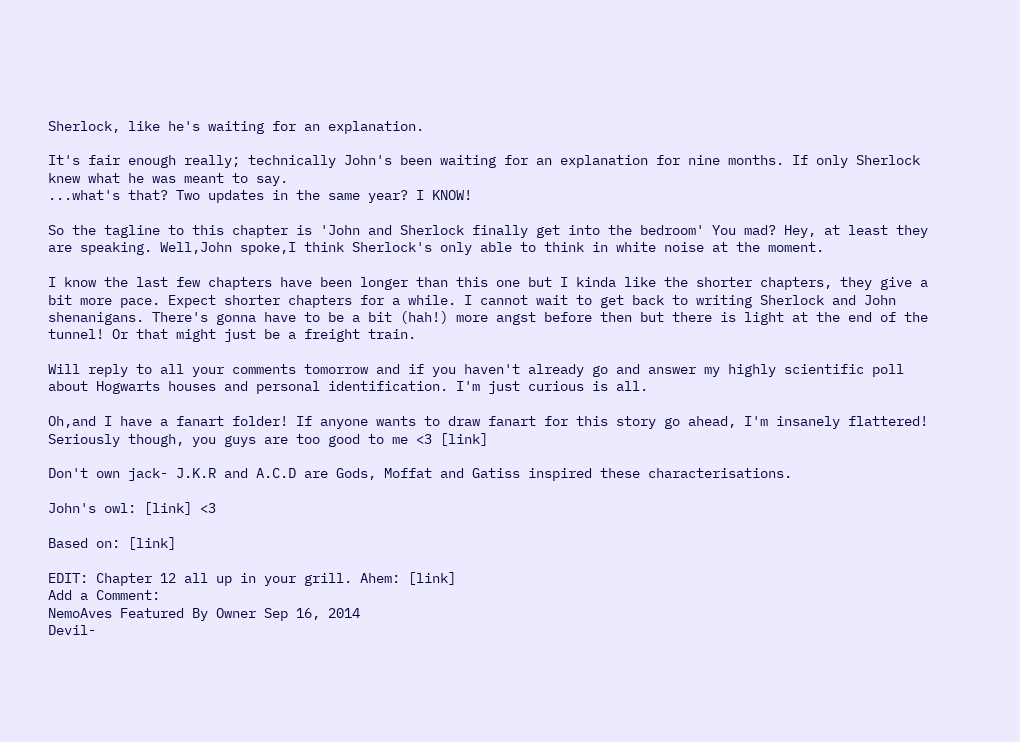Sherlock, like he's waiting for an explanation.

It's fair enough really; technically John's been waiting for an explanation for nine months. If only Sherlock knew what he was meant to say.
...what's that? Two updates in the same year? I KNOW!

So the tagline to this chapter is 'John and Sherlock finally get into the bedroom' You mad? Hey, at least they are speaking. Well,John spoke,I think Sherlock's only able to think in white noise at the moment.

I know the last few chapters have been longer than this one but I kinda like the shorter chapters, they give a bit more pace. Expect shorter chapters for a while. I cannot wait to get back to writing Sherlock and John shenanigans. There's gonna have to be a bit (hah!) more angst before then but there is light at the end of the tunnel! Or that might just be a freight train.

Will reply to all your comments tomorrow and if you haven't already go and answer my highly scientific poll about Hogwarts houses and personal identification. I'm just curious is all.

Oh,and I have a fanart folder! If anyone wants to draw fanart for this story go ahead, I'm insanely flattered! Seriously though, you guys are too good to me <3 [link]

Don't own jack- J.K.R and A.C.D are Gods, Moffat and Gatiss inspired these characterisations.

John's owl: [link] <3

Based on: [link]

EDIT: Chapter 12 all up in your grill. Ahem: [link]
Add a Comment:
NemoAves Featured By Owner Sep 16, 2014
Devil-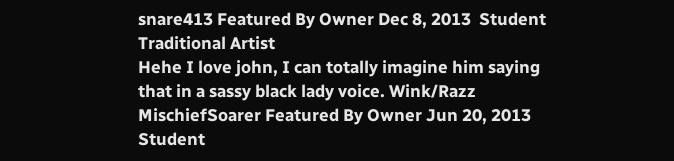snare413 Featured By Owner Dec 8, 2013  Student Traditional Artist
Hehe I love john, I can totally imagine him saying that in a sassy black lady voice. Wink/Razz
MischiefSoarer Featured By Owner Jun 20, 2013  Student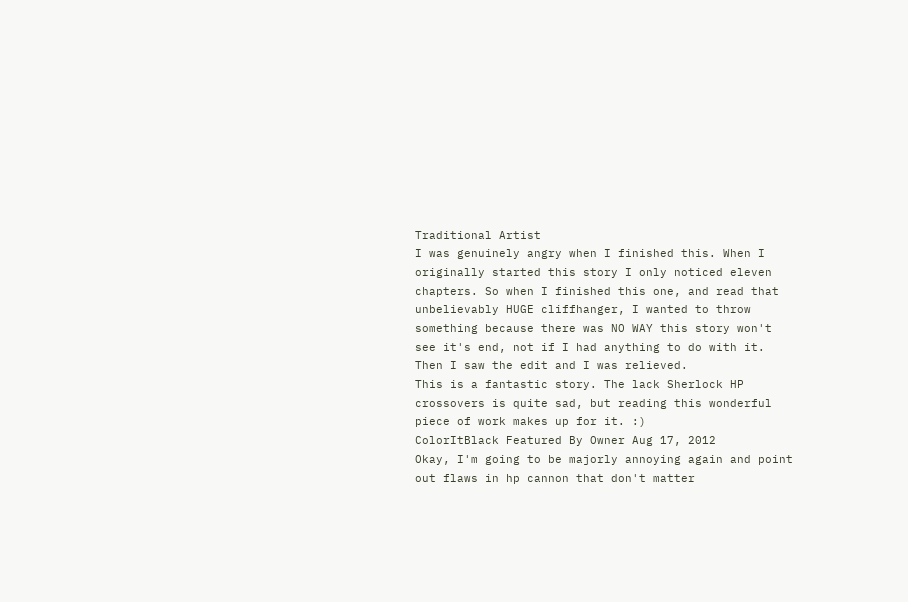Traditional Artist
I was genuinely angry when I finished this. When I originally started this story I only noticed eleven chapters. So when I finished this one, and read that unbelievably HUGE cliffhanger, I wanted to throw something because there was NO WAY this story won't see it's end, not if I had anything to do with it. Then I saw the edit and I was relieved.
This is a fantastic story. The lack Sherlock HP crossovers is quite sad, but reading this wonderful piece of work makes up for it. :)
ColorItBlack Featured By Owner Aug 17, 2012
Okay, I'm going to be majorly annoying again and point out flaws in hp cannon that don't matter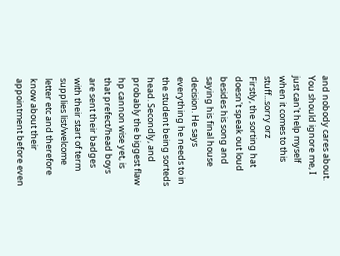and nobody cares about. You should ignore me, I just can't help myself when it comes to this stuff...sorry orz
Firstly, the sorting hat doesn't speak out loud besides his song and saying his final house decision. He says everything he needs to in the student being sorteds head. Secondly, and probably the biggest flaw hp cannon wise yet, is that prefect/head boys are sent their badges with their start of term supplies list/welcome letter etc and therefore know about their appointment before even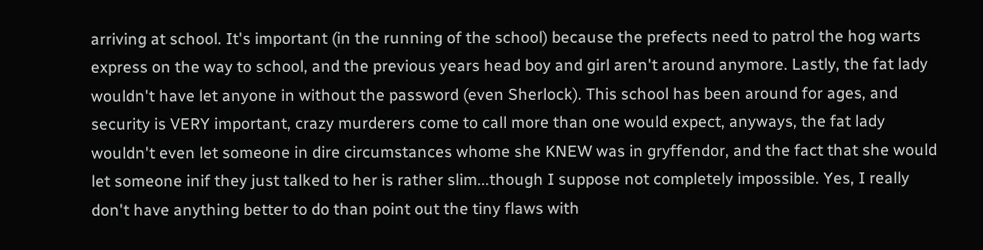arriving at school. It's important (in the running of the school) because the prefects need to patrol the hog warts express on the way to school, and the previous years head boy and girl aren't around anymore. Lastly, the fat lady wouldn't have let anyone in without the password (even Sherlock). This school has been around for ages, and security is VERY important, crazy murderers come to call more than one would expect, anyways, the fat lady wouldn't even let someone in dire circumstances whome she KNEW was in gryffendor, and the fact that she would let someone inif they just talked to her is rather slim...though I suppose not completely impossible. Yes, I really don't have anything better to do than point out the tiny flaws with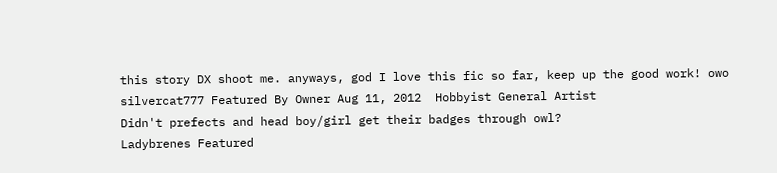this story DX shoot me. anyways, god I love this fic so far, keep up the good work! owo
silvercat777 Featured By Owner Aug 11, 2012  Hobbyist General Artist
Didn't prefects and head boy/girl get their badges through owl?
Ladybrenes Featured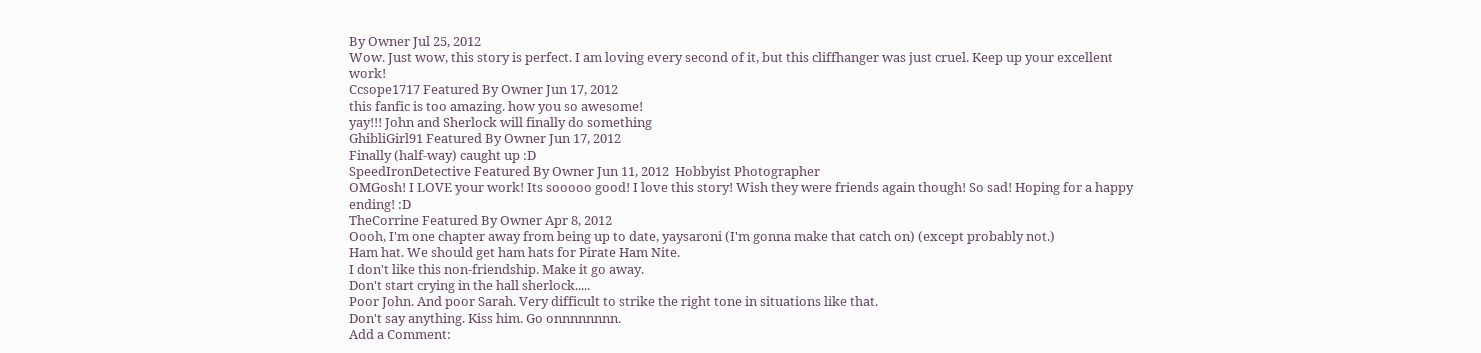By Owner Jul 25, 2012
Wow. Just wow, this story is perfect. I am loving every second of it, but this cliffhanger was just cruel. Keep up your excellent work!
Ccsope1717 Featured By Owner Jun 17, 2012
this fanfic is too amazing. how you so awesome!
yay!!! John and Sherlock will finally do something
GhibliGirl91 Featured By Owner Jun 17, 2012
Finally (half-way) caught up :D
SpeedIronDetective Featured By Owner Jun 11, 2012  Hobbyist Photographer
OMGosh! I LOVE your work! Its sooooo good! I love this story! Wish they were friends again though! So sad! Hoping for a happy ending! :D
TheCorrine Featured By Owner Apr 8, 2012
Oooh, I'm one chapter away from being up to date, yaysaroni (I'm gonna make that catch on) (except probably not.)
Ham hat. We should get ham hats for Pirate Ham Nite.
I don't like this non-friendship. Make it go away.
Don't start crying in the hall sherlock.....
Poor John. And poor Sarah. Very difficult to strike the right tone in situations like that.
Don't say anything. Kiss him. Go onnnnnnnn.
Add a Comment: